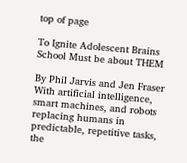top of page

To Ignite Adolescent Brains School Must be about THEM

By Phil Jarvis and Jen Fraser With artificial intelligence, smart machines, and robots replacing humans in predictable, repetitive tasks, the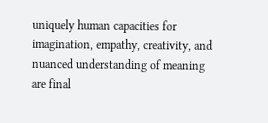uniquely human capacities for imagination, empathy, creativity, and nuanced understanding of meaning are final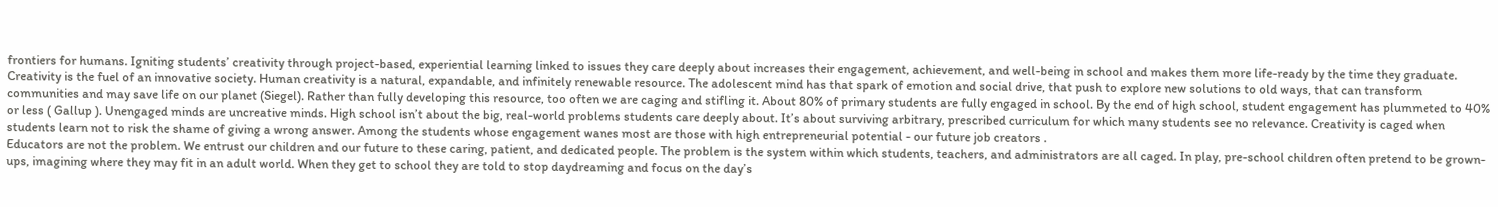frontiers for humans. Igniting students’ creativity through project-based, experiential learning linked to issues they care deeply about increases their engagement, achievement, and well-being in school and makes them more life-ready by the time they graduate. Creativity is the fuel of an innovative society. Human creativity is a natural, expandable, and infinitely renewable resource. The adolescent mind has that spark of emotion and social drive, that push to explore new solutions to old ways, that can transform communities and may save life on our planet (Siegel). Rather than fully developing this resource, too often we are caging and stifling it. About 80% of primary students are fully engaged in school. By the end of high school, student engagement has plummeted to 40% or less ( Gallup ). Unengaged minds are uncreative minds. High school isn’t about the big, real-world problems students care deeply about. It’s about surviving arbitrary, prescribed curriculum for which many students see no relevance. Creativity is caged when students learn not to risk the shame of giving a wrong answer. Among the students whose engagement wanes most are those with high entrepreneurial potential - our future job creators .
Educators are not the problem. We entrust our children and our future to these caring, patient, and dedicated people. The problem is the system within which students, teachers, and administrators are all caged. In play, pre-school children often pretend to be grown-ups, imagining where they may fit in an adult world. When they get to school they are told to stop daydreaming and focus on the day’s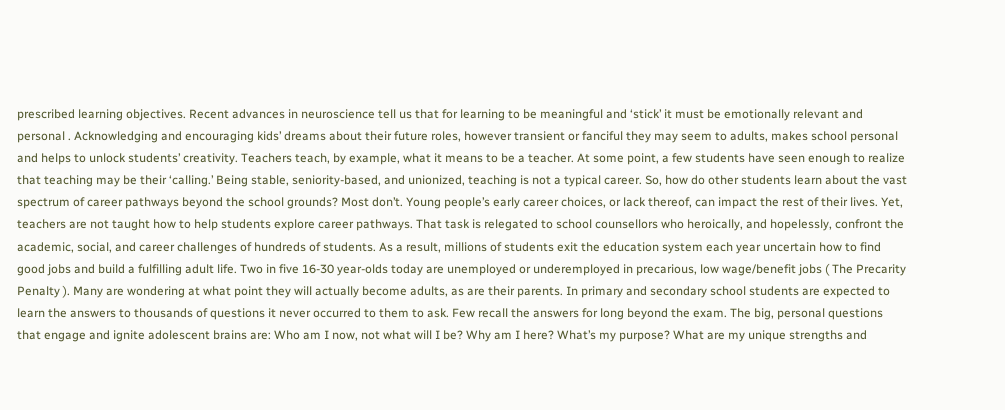prescribed learning objectives. Recent advances in neuroscience tell us that for learning to be meaningful and ‘stick’ it must be emotionally relevant and personal . Acknowledging and encouraging kids’ dreams about their future roles, however transient or fanciful they may seem to adults, makes school personal and helps to unlock students’ creativity. Teachers teach, by example, what it means to be a teacher. At some point, a few students have seen enough to realize that teaching may be their ‘calling.’ Being stable, seniority-based, and unionized, teaching is not a typical career. So, how do other students learn about the vast spectrum of career pathways beyond the school grounds? Most don’t. Young people’s early career choices, or lack thereof, can impact the rest of their lives. Yet, teachers are not taught how to help students explore career pathways. That task is relegated to school counsellors who heroically, and hopelessly, confront the academic, social, and career challenges of hundreds of students. As a result, millions of students exit the education system each year uncertain how to find good jobs and build a fulfilling adult life. Two in five 16-30 year-olds today are unemployed or underemployed in precarious, low wage/benefit jobs ( The Precarity Penalty ). Many are wondering at what point they will actually become adults, as are their parents. In primary and secondary school students are expected to learn the answers to thousands of questions it never occurred to them to ask. Few recall the answers for long beyond the exam. The big, personal questions that engage and ignite adolescent brains are: Who am I now, not what will I be? Why am I here? What’s my purpose? What are my unique strengths and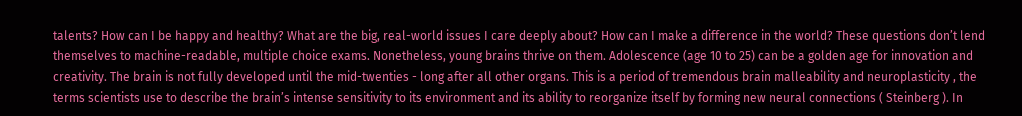talents? How can I be happy and healthy? What are the big, real-world issues I care deeply about? How can I make a difference in the world? These questions don’t lend themselves to machine-readable, multiple choice exams. Nonetheless, young brains thrive on them. Adolescence (age 10 to 25) can be a golden age for innovation and creativity. The brain is not fully developed until the mid-twenties - long after all other organs. This is a period of tremendous brain malleability and neuroplasticity , the terms scientists use to describe the brain’s intense sensitivity to its environment and its ability to reorganize itself by forming new neural connections ( Steinberg ). In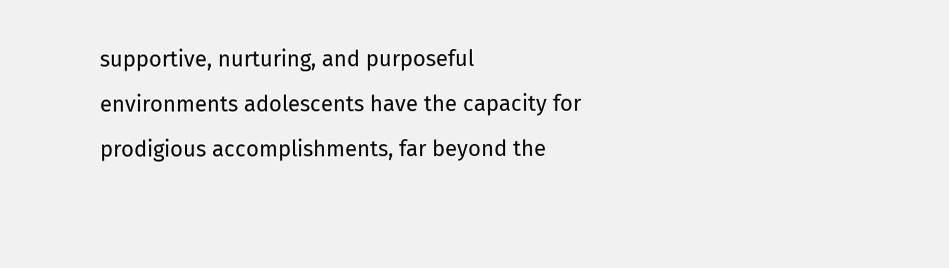supportive, nurturing, and purposeful environments adolescents have the capacity for prodigious accomplishments, far beyond the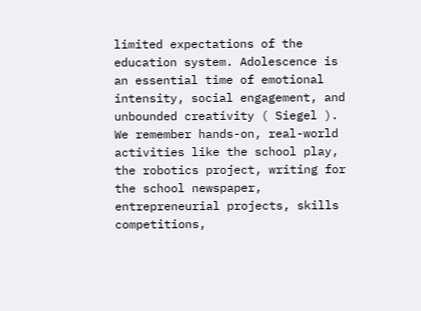limited expectations of the education system. Adolescence is an essential time of emotional intensity, social engagement, and unbounded creativity ( Siegel ). We remember hands-on, real-world activities like the school play, the robotics project, writing for the school newspaper, entrepreneurial projects, skills competitions,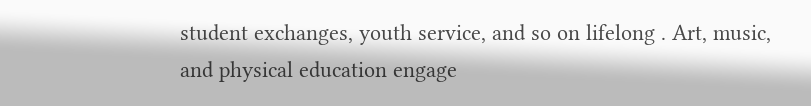student exchanges, youth service, and so on lifelong . Art, music, and physical education engage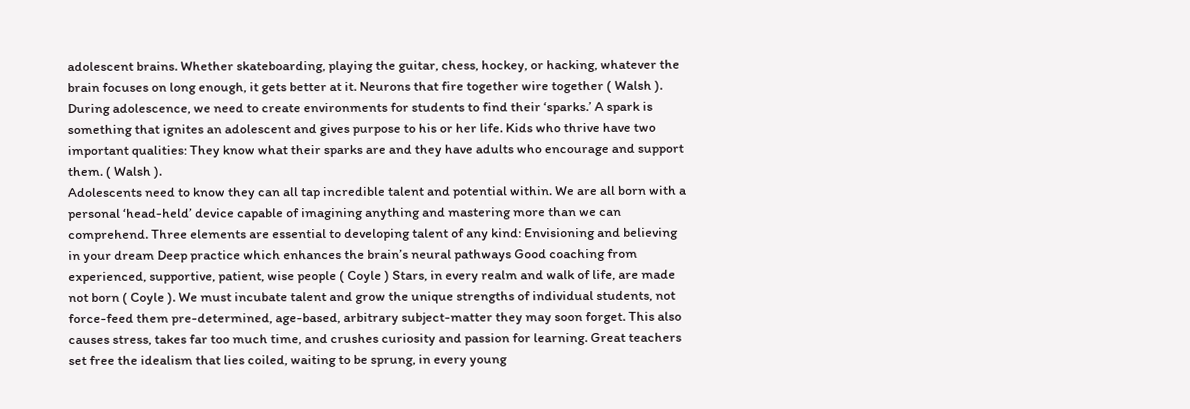adolescent brains. Whether skateboarding, playing the guitar, chess, hockey, or hacking, whatever the brain focuses on long enough, it gets better at it. Neurons that fire together wire together ( Walsh ). During adolescence, we need to create environments for students to find their ‘sparks.’ A spark is something that ignites an adolescent and gives purpose to his or her life. Kids who thrive have two important qualities: They know what their sparks are and they have adults who encourage and support them. ( Walsh ).
Adolescents need to know they can all tap incredible talent and potential within. We are all born with a personal ‘head-held’ device capable of imagining anything and mastering more than we can comprehend. Three elements are essential to developing talent of any kind: Envisioning and believing in your dream Deep practice which enhances the brain’s neural pathways Good coaching from experienced, supportive, patient, wise people ( Coyle ) Stars, in every realm and walk of life, are made not born ( Coyle ). We must incubate talent and grow the unique strengths of individual students, not force-feed them pre-determined, age-based, arbitrary subject-matter they may soon forget. This also causes stress, takes far too much time, and crushes curiosity and passion for learning. Great teachers set free the idealism that lies coiled, waiting to be sprung, in every young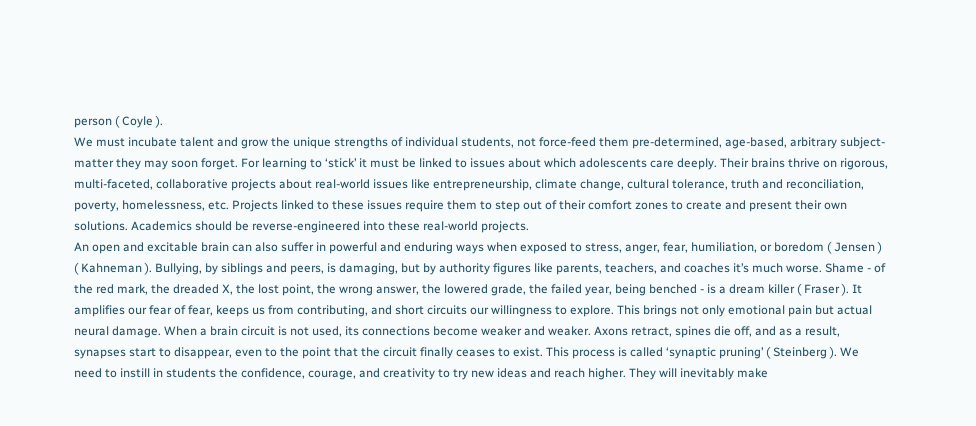person ( Coyle ).
We must incubate talent and grow the unique strengths of individual students, not force-feed them pre-determined, age-based, arbitrary subject-matter they may soon forget. For learning to ‘stick’ it must be linked to issues about which adolescents care deeply. Their brains thrive on rigorous, multi-faceted, collaborative projects about real-world issues like entrepreneurship, climate change, cultural tolerance, truth and reconciliation, poverty, homelessness, etc. Projects linked to these issues require them to step out of their comfort zones to create and present their own solutions. Academics should be reverse-engineered into these real-world projects.
An open and excitable brain can also suffer in powerful and enduring ways when exposed to stress, anger, fear, humiliation, or boredom ( Jensen ) ( Kahneman ). Bullying, by siblings and peers, is damaging, but by authority figures like parents, teachers, and coaches it’s much worse. Shame - of the red mark, the dreaded X, the lost point, the wrong answer, the lowered grade, the failed year, being benched - is a dream killer ( Fraser ). It amplifies our fear of fear, keeps us from contributing, and short circuits our willingness to explore. This brings not only emotional pain but actual neural damage. When a brain circuit is not used, its connections become weaker and weaker. Axons retract, spines die off, and as a result, synapses start to disappear, even to the point that the circuit finally ceases to exist. This process is called ‘synaptic pruning’ ( Steinberg ). We need to instill in students the confidence, courage, and creativity to try new ideas and reach higher. They will inevitably make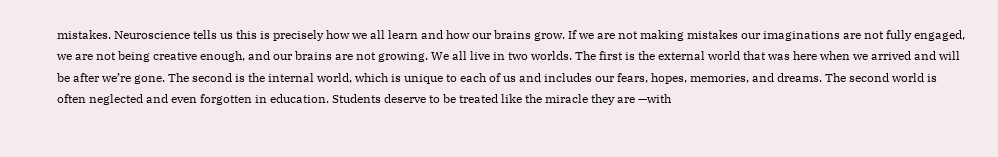mistakes. Neuroscience tells us this is precisely how we all learn and how our brains grow. If we are not making mistakes our imaginations are not fully engaged, we are not being creative enough, and our brains are not growing. We all live in two worlds. The first is the external world that was here when we arrived and will be after we’re gone. The second is the internal world, which is unique to each of us and includes our fears, hopes, memories, and dreams. The second world is often neglected and even forgotten in education. Students deserve to be treated like the miracle they are —with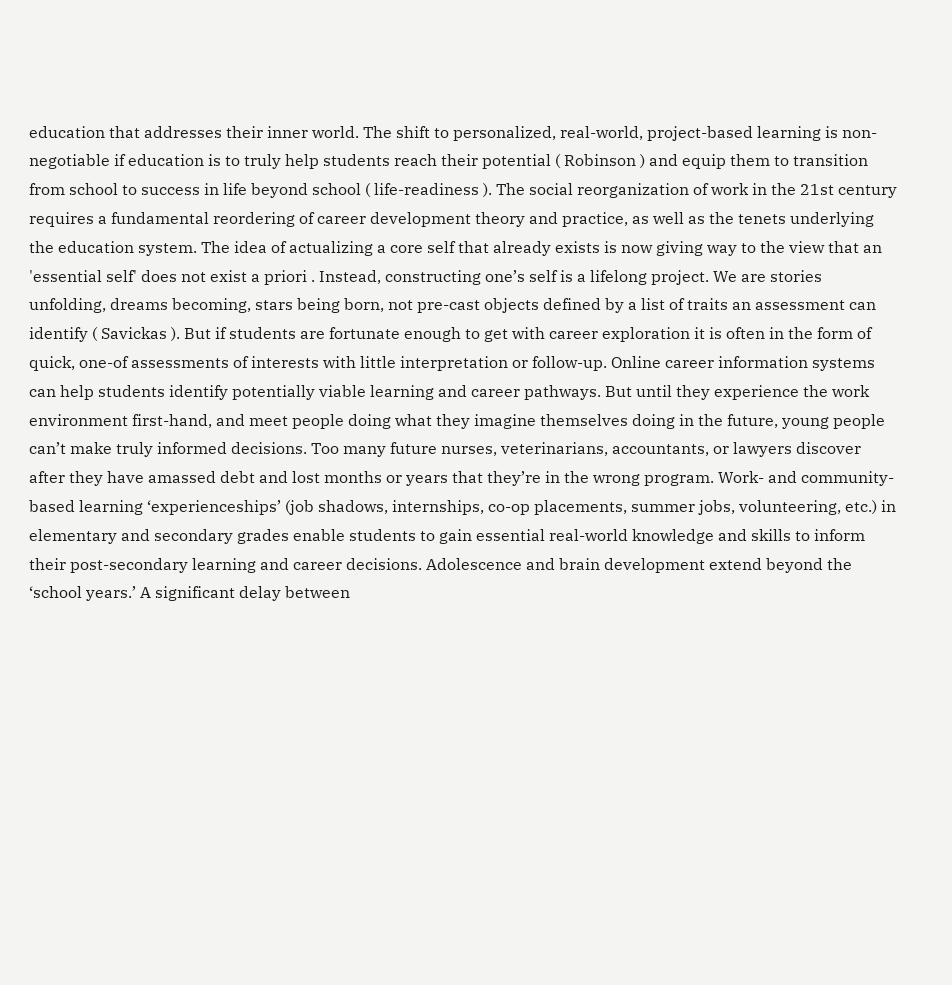education that addresses their inner world. The shift to personalized, real-world, project-based learning is non-negotiable if education is to truly help students reach their potential ( Robinson ) and equip them to transition from school to success in life beyond school ( life-readiness ). The social reorganization of work in the 21st century requires a fundamental reordering of career development theory and practice, as well as the tenets underlying the education system. The idea of actualizing a core self that already exists is now giving way to the view that an 'essential self' does not exist a priori . Instead, constructing one’s self is a lifelong project. We are stories unfolding, dreams becoming, stars being born, not pre-cast objects defined by a list of traits an assessment can identify ( Savickas ). But if students are fortunate enough to get with career exploration it is often in the form of quick, one-of assessments of interests with little interpretation or follow-up. Online career information systems can help students identify potentially viable learning and career pathways. But until they experience the work environment first-hand, and meet people doing what they imagine themselves doing in the future, young people can’t make truly informed decisions. Too many future nurses, veterinarians, accountants, or lawyers discover after they have amassed debt and lost months or years that they’re in the wrong program. Work- and community-based learning ‘experienceships’ (job shadows, internships, co-op placements, summer jobs, volunteering, etc.) in elementary and secondary grades enable students to gain essential real-world knowledge and skills to inform their post-secondary learning and career decisions. Adolescence and brain development extend beyond the ‘school years.’ A significant delay between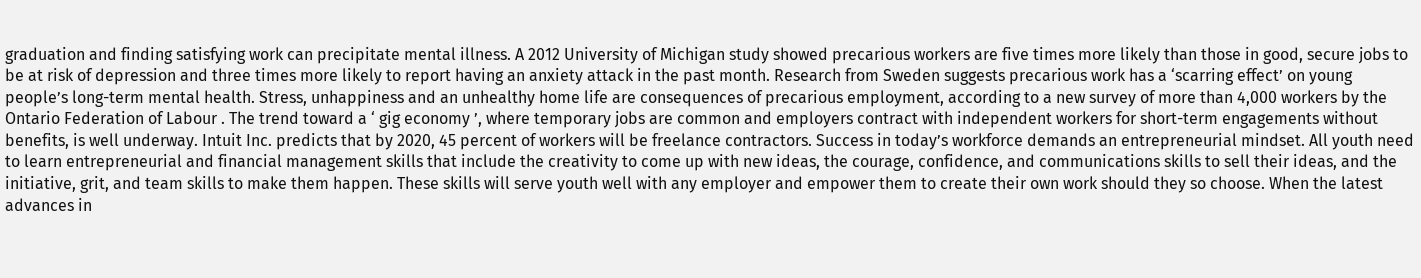graduation and finding satisfying work can precipitate mental illness. A 2012 University of Michigan study showed precarious workers are five times more likely than those in good, secure jobs to be at risk of depression and three times more likely to report having an anxiety attack in the past month. Research from Sweden suggests precarious work has a ‘scarring effect’ on young people’s long-term mental health. Stress, unhappiness and an unhealthy home life are consequences of precarious employment, according to a new survey of more than 4,000 workers by the Ontario Federation of Labour . The trend toward a ‘ gig economy ’, where temporary jobs are common and employers contract with independent workers for short-term engagements without benefits, is well underway. Intuit Inc. predicts that by 2020, 45 percent of workers will be freelance contractors. Success in today’s workforce demands an entrepreneurial mindset. All youth need to learn entrepreneurial and financial management skills that include the creativity to come up with new ideas, the courage, confidence, and communications skills to sell their ideas, and the initiative, grit, and team skills to make them happen. These skills will serve youth well with any employer and empower them to create their own work should they so choose. When the latest advances in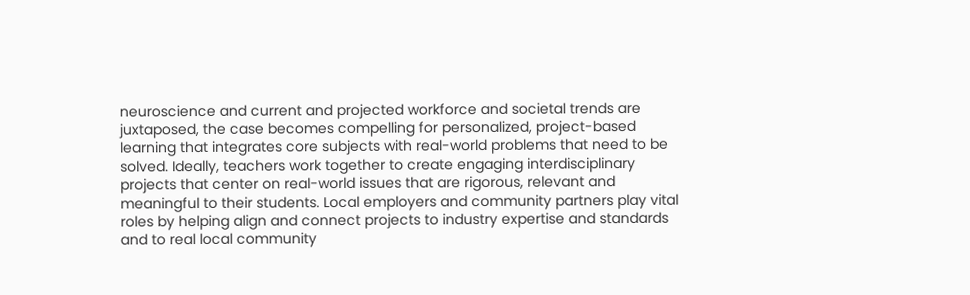neuroscience and current and projected workforce and societal trends are juxtaposed, the case becomes compelling for personalized, project-based learning that integrates core subjects with real-world problems that need to be solved. Ideally, teachers work together to create engaging interdisciplinary projects that center on real-world issues that are rigorous, relevant and meaningful to their students. Local employers and community partners play vital roles by helping align and connect projects to industry expertise and standards and to real local community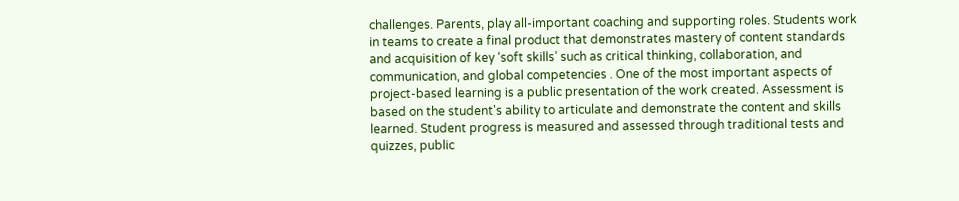challenges. Parents, play all-important coaching and supporting roles. Students work in teams to create a final product that demonstrates mastery of content standards and acquisition of key ‘soft skills’ such as critical thinking, collaboration, and communication, and global competencies . One of the most important aspects of project-based learning is a public presentation of the work created. Assessment is based on the student's ability to articulate and demonstrate the content and skills learned. Student progress is measured and assessed through traditional tests and quizzes, public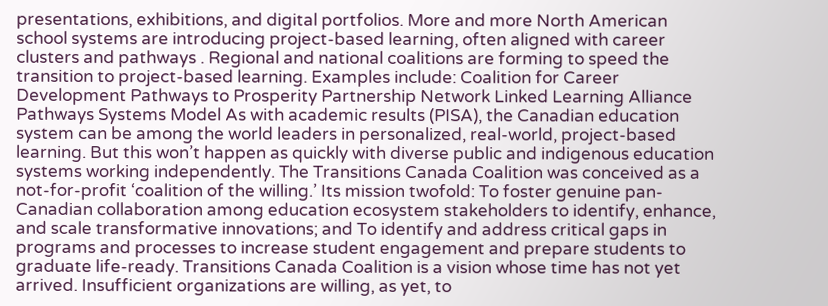presentations, exhibitions, and digital portfolios. More and more North American school systems are introducing project-based learning, often aligned with career clusters and pathways . Regional and national coalitions are forming to speed the transition to project-based learning. Examples include: Coalition for Career Development Pathways to Prosperity Partnership Network Linked Learning Alliance Pathways Systems Model As with academic results (PISA), the Canadian education system can be among the world leaders in personalized, real-world, project-based learning. But this won’t happen as quickly with diverse public and indigenous education systems working independently. The Transitions Canada Coalition was conceived as a not-for-profit ‘coalition of the willing.’ Its mission twofold: To foster genuine pan-Canadian collaboration among education ecosystem stakeholders to identify, enhance, and scale transformative innovations; and To identify and address critical gaps in programs and processes to increase student engagement and prepare students to graduate life-ready. Transitions Canada Coalition is a vision whose time has not yet arrived. Insufficient organizations are willing, as yet, to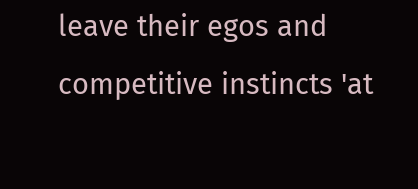leave their egos and competitive instincts 'at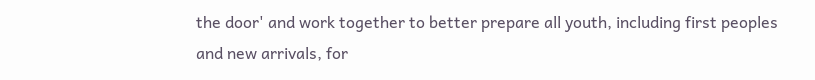the door' and work together to better prepare all youth, including first peoples and new arrivals, for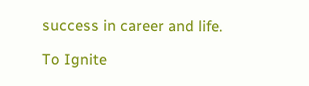success in career and life.

To Ignite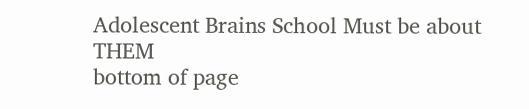Adolescent Brains School Must be about THEM
bottom of page